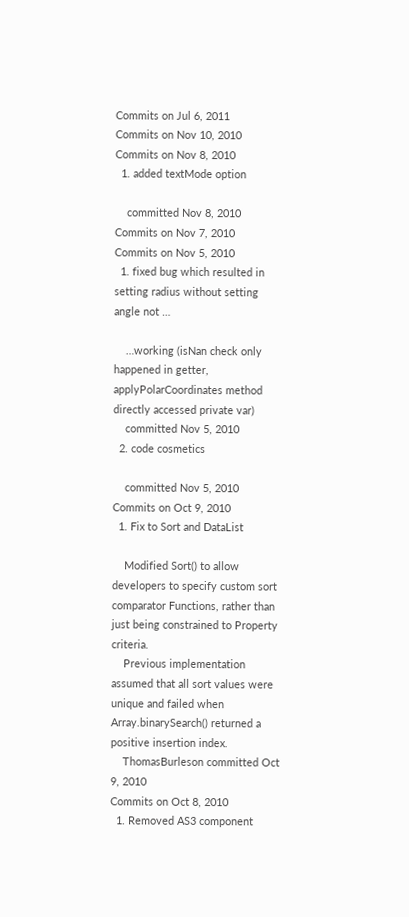Commits on Jul 6, 2011
Commits on Nov 10, 2010
Commits on Nov 8, 2010
  1. added textMode option

    committed Nov 8, 2010
Commits on Nov 7, 2010
Commits on Nov 5, 2010
  1. fixed bug which resulted in setting radius without setting angle not …

    …working (isNan check only happened in getter, applyPolarCoordinates method directly accessed private var)
    committed Nov 5, 2010
  2. code cosmetics

    committed Nov 5, 2010
Commits on Oct 9, 2010
  1. Fix to Sort and DataList

    Modified Sort() to allow developers to specify custom sort comparator Functions, rather than just being constrained to Property criteria.
    Previous implementation assumed that all sort values were unique and failed when Array.binarySearch() returned a positive insertion index.
    ThomasBurleson committed Oct 9, 2010
Commits on Oct 8, 2010
  1. Removed AS3 component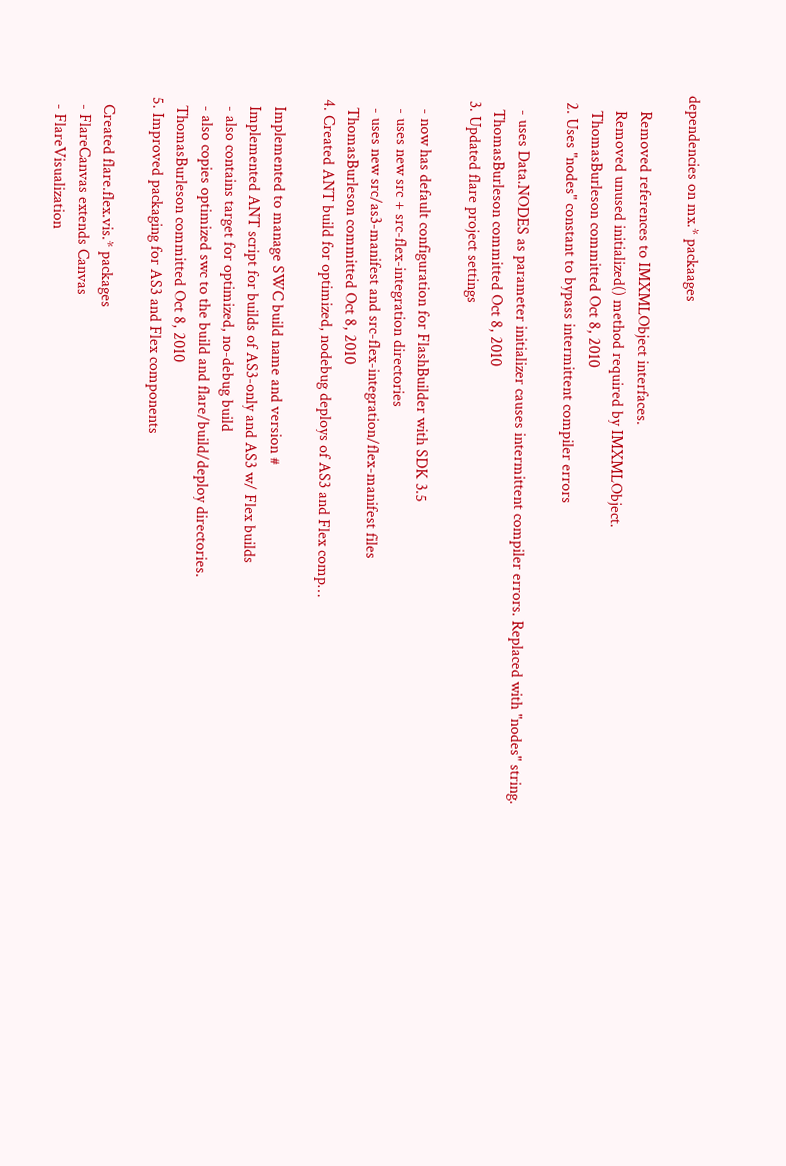dependencies on mx.* packaages

    Removed references to IMXMLObject interfaces.
    Removed unused initialized() method required by IMXMLObject.
    ThomasBurleson committed Oct 8, 2010
  2. Uses "nodes" constant to bypass intermittent compiler errors

    - uses Data.NODES as parameter initializer causes intermittent compiler errors. Replaced with "nodes" string.
    ThomasBurleson committed Oct 8, 2010
  3. Updated flare project settings

    - now has default configuration for FlashBuilder with SDK 3.5
    - uses new src + src-flex-integration directories
    - uses new src/as3-manifest and src-flex-integration/flex-manifest files
    ThomasBurleson committed Oct 8, 2010
  4. Created ANT build for optimized, nodebug deploys of AS3 and Flex comp…

    Implemented to manage SWC build name and version #
    Implemented ANT script for builds of AS3-only and AS3 w/ Flex builds
    - also contains target for optimized, no-debug build
    - also copies optimized swc to the build and flare/build/deploy directories.
    ThomasBurleson committed Oct 8, 2010
  5. Improved packaging for AS3 and Flex components

    Created flare.flex.vis.* packages
    - FlareCanvas extends Canvas
    - FlareVisualization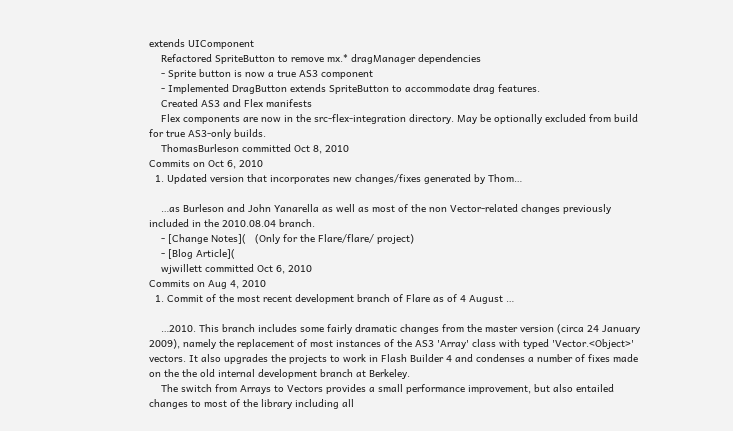extends UIComponent
    Refactored SpriteButton to remove mx.* dragManager dependencies
    - Sprite button is now a true AS3 component
    - Implemented DragButton extends SpriteButton to accommodate drag features.
    Created AS3 and Flex manifests
    Flex components are now in the src-flex-integration directory. May be optionally excluded from build for true AS3-only builds.
    ThomasBurleson committed Oct 8, 2010
Commits on Oct 6, 2010
  1. Updated version that incorporates new changes/fixes generated by Thom…

    …as Burleson and John Yanarella as well as most of the non Vector-related changes previously included in the 2010.08.04 branch.
    - [Change Notes](   (Only for the Flare/flare/ project)
    - [Blog Article](
    wjwillett committed Oct 6, 2010
Commits on Aug 4, 2010
  1. Commit of the most recent development branch of Flare as of 4 August …

    …2010. This branch includes some fairly dramatic changes from the master version (circa 24 January 2009), namely the replacement of most instances of the AS3 'Array' class with typed 'Vector.<Object>' vectors. It also upgrades the projects to work in Flash Builder 4 and condenses a number of fixes made on the the old internal development branch at Berkeley.
    The switch from Arrays to Vectors provides a small performance improvement, but also entailed changes to most of the library including all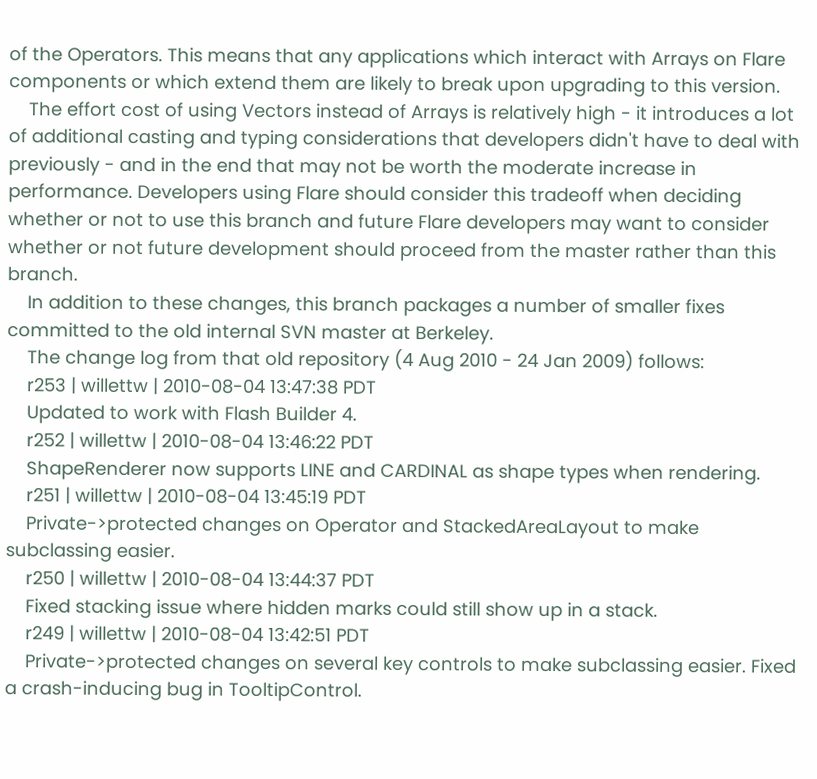of the Operators. This means that any applications which interact with Arrays on Flare components or which extend them are likely to break upon upgrading to this version.
    The effort cost of using Vectors instead of Arrays is relatively high - it introduces a lot of additional casting and typing considerations that developers didn't have to deal with previously - and in the end that may not be worth the moderate increase in performance. Developers using Flare should consider this tradeoff when deciding whether or not to use this branch and future Flare developers may want to consider whether or not future development should proceed from the master rather than this branch.
    In addition to these changes, this branch packages a number of smaller fixes committed to the old internal SVN master at Berkeley.
    The change log from that old repository (4 Aug 2010 - 24 Jan 2009) follows:
    r253 | willettw | 2010-08-04 13:47:38 PDT
    Updated to work with Flash Builder 4.
    r252 | willettw | 2010-08-04 13:46:22 PDT
    ShapeRenderer now supports LINE and CARDINAL as shape types when rendering.
    r251 | willettw | 2010-08-04 13:45:19 PDT
    Private->protected changes on Operator and StackedAreaLayout to make subclassing easier.
    r250 | willettw | 2010-08-04 13:44:37 PDT
    Fixed stacking issue where hidden marks could still show up in a stack.
    r249 | willettw | 2010-08-04 13:42:51 PDT
    Private->protected changes on several key controls to make subclassing easier. Fixed a crash-inducing bug in TooltipControl.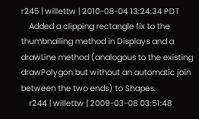r245 | willettw | 2010-08-04 13:24:34 PDT
    Added a clipping rectangle fix to the thumbnailing method in Displays and a drawLine method (analogous to the existing drawPolygon but without an automatic join between the two ends) to Shapes.
    r244 | willettw | 2009-03-08 03:51:48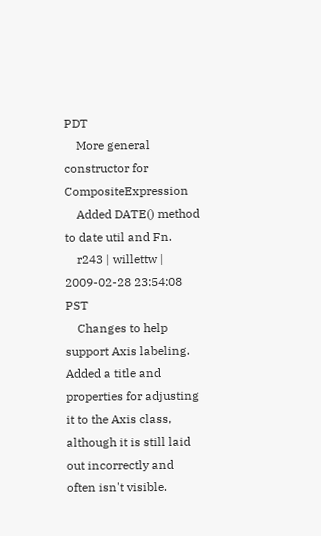PDT
    More general constructor for CompositeExpression
    Added DATE() method to date util and Fn.
    r243 | willettw | 2009-02-28 23:54:08 PST
    Changes to help support Axis labeling. Added a title and properties for adjusting it to the Axis class, although it is still laid out incorrectly and often isn't visible.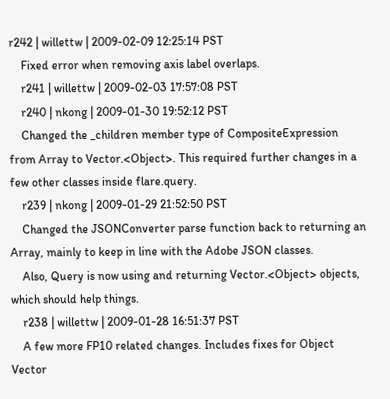r242 | willettw | 2009-02-09 12:25:14 PST
    Fixed error when removing axis label overlaps.
    r241 | willettw | 2009-02-03 17:57:08 PST
    r240 | nkong | 2009-01-30 19:52:12 PST
    Changed the _children member type of CompositeExpression from Array to Vector.<Object>. This required further changes in a few other classes inside flare.query.
    r239 | nkong | 2009-01-29 21:52:50 PST
    Changed the JSONConverter parse function back to returning an Array, mainly to keep in line with the Adobe JSON classes.
    Also, Query is now using and returning Vector.<Object> objects, which should help things.
    r238 | willettw | 2009-01-28 16:51:37 PST
    A few more FP10 related changes. Includes fixes for Object Vector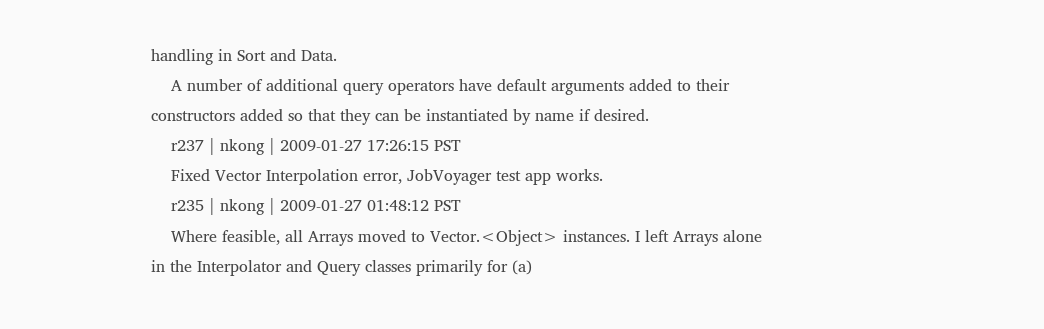handling in Sort and Data.
    A number of additional query operators have default arguments added to their constructors added so that they can be instantiated by name if desired.
    r237 | nkong | 2009-01-27 17:26:15 PST
    Fixed Vector Interpolation error, JobVoyager test app works.
    r235 | nkong | 2009-01-27 01:48:12 PST
    Where feasible, all Arrays moved to Vector.<Object> instances. I left Arrays alone in the Interpolator and Query classes primarily for (a)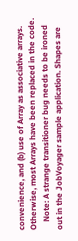convenience, and (b) use of Array as associative arrays. Otherwise, most Arrays have been replaced in the code.
    Note: A strange transitioner bug needs to be ironed out in the JobVoyager sample application. Shapes are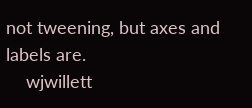not tweening, but axes and labels are.
    wjwillett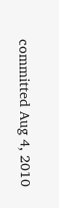committed Aug 4, 2010